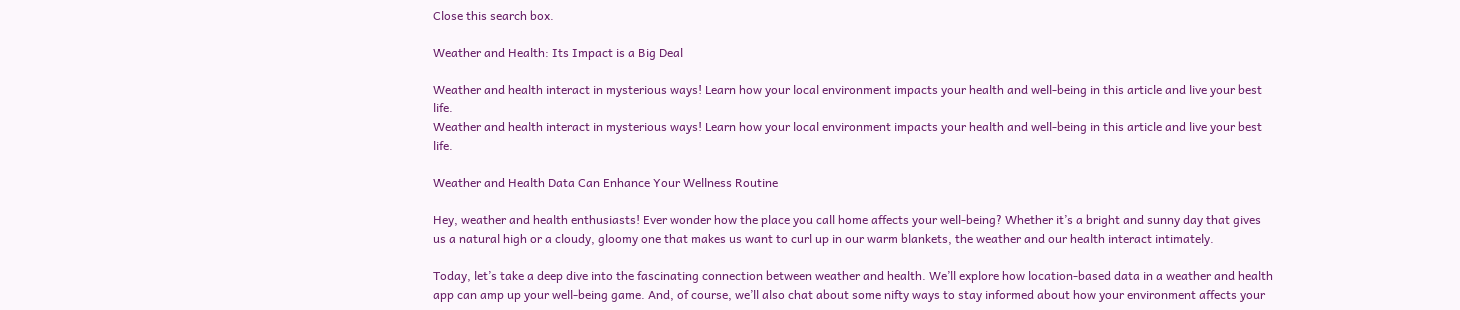Close this search box.

Weather and Health: Its Impact is a Big Deal

Weather and health interact in mysterious ways! Learn how your local environment impacts your health and well-being in this article and live your best life.
Weather and health interact in mysterious ways! Learn how your local environment impacts your health and well-being in this article and live your best life.

Weather and Health Data Can Enhance Your Wellness Routine

Hey, weather and health enthusiasts! Ever wonder how the place you call home affects your well-being? Whether it’s a bright and sunny day that gives us a natural high or a cloudy, gloomy one that makes us want to curl up in our warm blankets, the weather and our health interact intimately.

Today, let’s take a deep dive into the fascinating connection between weather and health. We’ll explore how location-based data in a weather and health app can amp up your well-being game. And, of course, we’ll also chat about some nifty ways to stay informed about how your environment affects your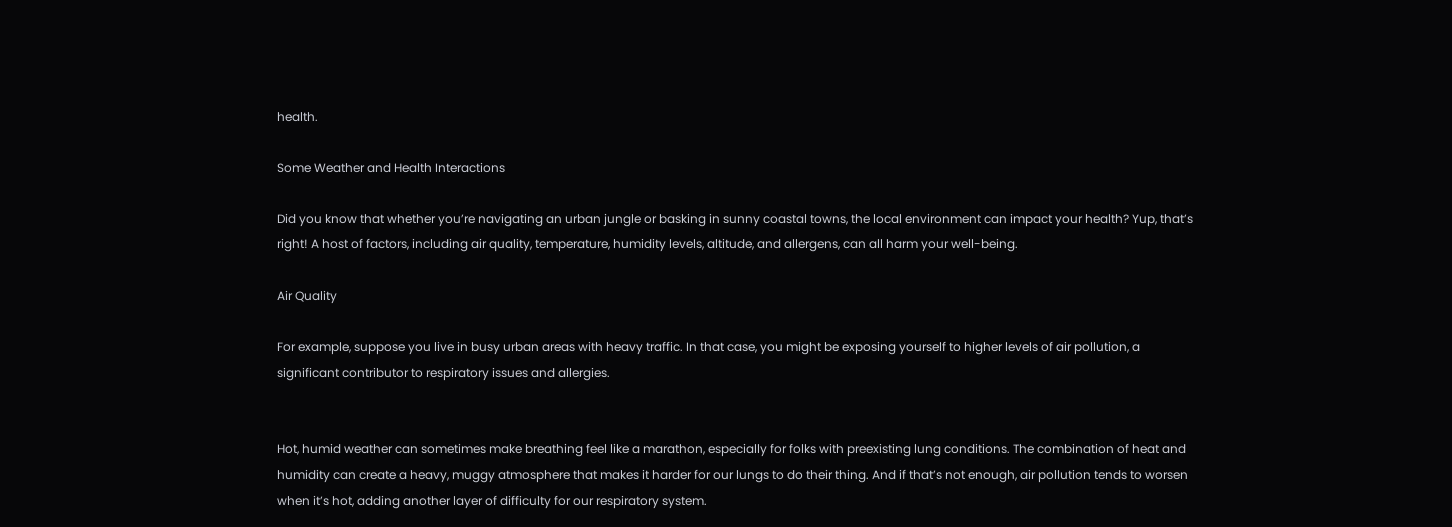health.

Some Weather and Health Interactions

Did you know that whether you’re navigating an urban jungle or basking in sunny coastal towns, the local environment can impact your health? Yup, that’s right! A host of factors, including air quality, temperature, humidity levels, altitude, and allergens, can all harm your well-being.

Air Quality

For example, suppose you live in busy urban areas with heavy traffic. In that case, you might be exposing yourself to higher levels of air pollution, a significant contributor to respiratory issues and allergies.


Hot, humid weather can sometimes make breathing feel like a marathon, especially for folks with preexisting lung conditions. The combination of heat and humidity can create a heavy, muggy atmosphere that makes it harder for our lungs to do their thing. And if that’s not enough, air pollution tends to worsen when it’s hot, adding another layer of difficulty for our respiratory system.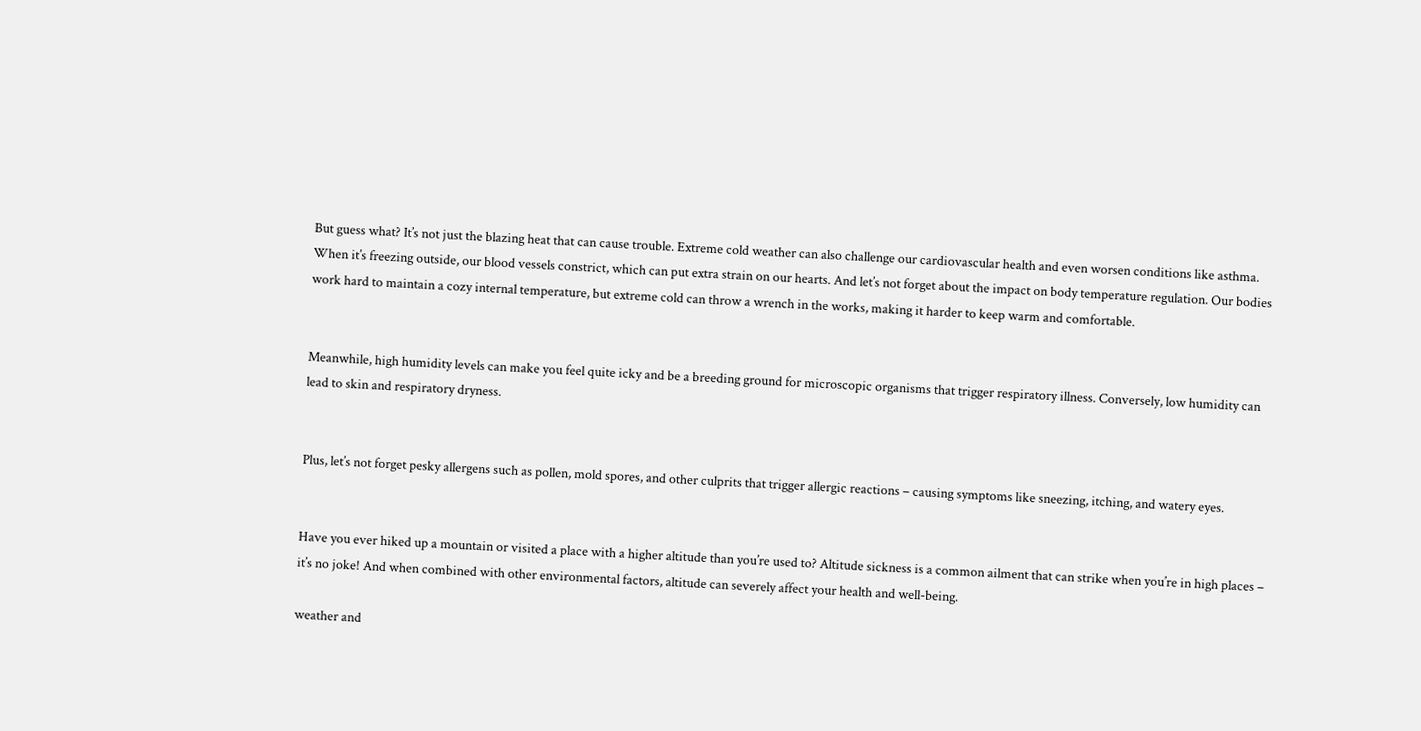But guess what? It’s not just the blazing heat that can cause trouble. Extreme cold weather can also challenge our cardiovascular health and even worsen conditions like asthma. When it’s freezing outside, our blood vessels constrict, which can put extra strain on our hearts. And let’s not forget about the impact on body temperature regulation. Our bodies work hard to maintain a cozy internal temperature, but extreme cold can throw a wrench in the works, making it harder to keep warm and comfortable.


Meanwhile, high humidity levels can make you feel quite icky and be a breeding ground for microscopic organisms that trigger respiratory illness. Conversely, low humidity can lead to skin and respiratory dryness.


Plus, let’s not forget pesky allergens such as pollen, mold spores, and other culprits that trigger allergic reactions – causing symptoms like sneezing, itching, and watery eyes.


Have you ever hiked up a mountain or visited a place with a higher altitude than you’re used to? Altitude sickness is a common ailment that can strike when you’re in high places – it’s no joke! And when combined with other environmental factors, altitude can severely affect your health and well-being.

weather and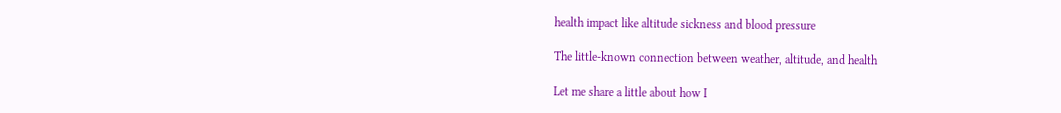health impact like altitude sickness and blood pressure

The little-known connection between weather, altitude, and health

Let me share a little about how I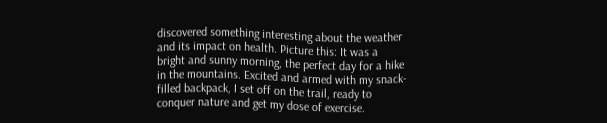discovered something interesting about the weather and its impact on health. Picture this: It was a bright and sunny morning, the perfect day for a hike in the mountains. Excited and armed with my snack-filled backpack, I set off on the trail, ready to conquer nature and get my dose of exercise.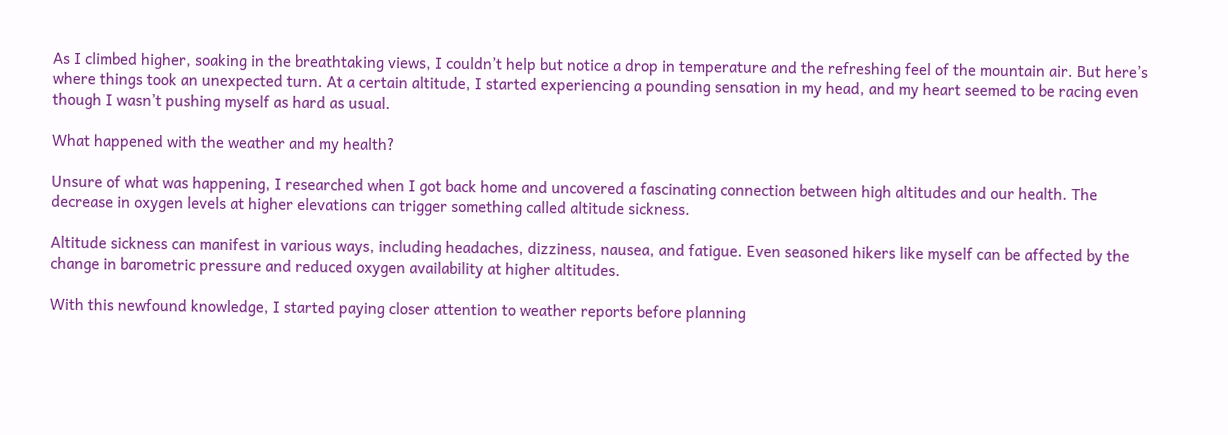As I climbed higher, soaking in the breathtaking views, I couldn’t help but notice a drop in temperature and the refreshing feel of the mountain air. But here’s where things took an unexpected turn. At a certain altitude, I started experiencing a pounding sensation in my head, and my heart seemed to be racing even though I wasn’t pushing myself as hard as usual.

What happened with the weather and my health?

Unsure of what was happening, I researched when I got back home and uncovered a fascinating connection between high altitudes and our health. The decrease in oxygen levels at higher elevations can trigger something called altitude sickness.

Altitude sickness can manifest in various ways, including headaches, dizziness, nausea, and fatigue. Even seasoned hikers like myself can be affected by the change in barometric pressure and reduced oxygen availability at higher altitudes.

With this newfound knowledge, I started paying closer attention to weather reports before planning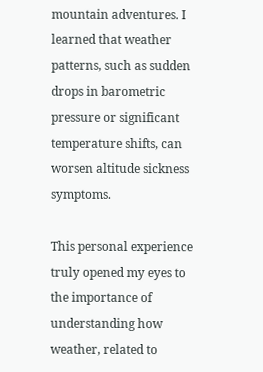mountain adventures. I learned that weather patterns, such as sudden drops in barometric pressure or significant temperature shifts, can worsen altitude sickness symptoms.

This personal experience truly opened my eyes to the importance of understanding how weather, related to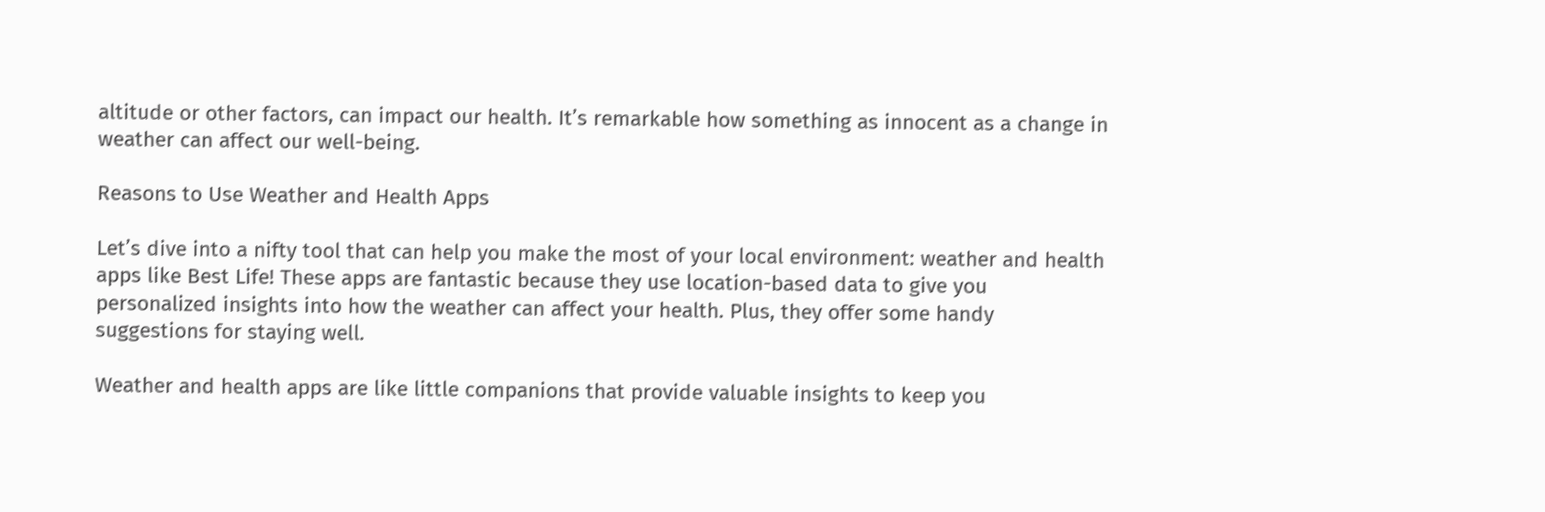altitude or other factors, can impact our health. It’s remarkable how something as innocent as a change in weather can affect our well-being.

Reasons to Use Weather and Health Apps

Let’s dive into a nifty tool that can help you make the most of your local environment: weather and health apps like Best Life! These apps are fantastic because they use location-based data to give you personalized insights into how the weather can affect your health. Plus, they offer some handy suggestions for staying well.

Weather and health apps are like little companions that provide valuable insights to keep you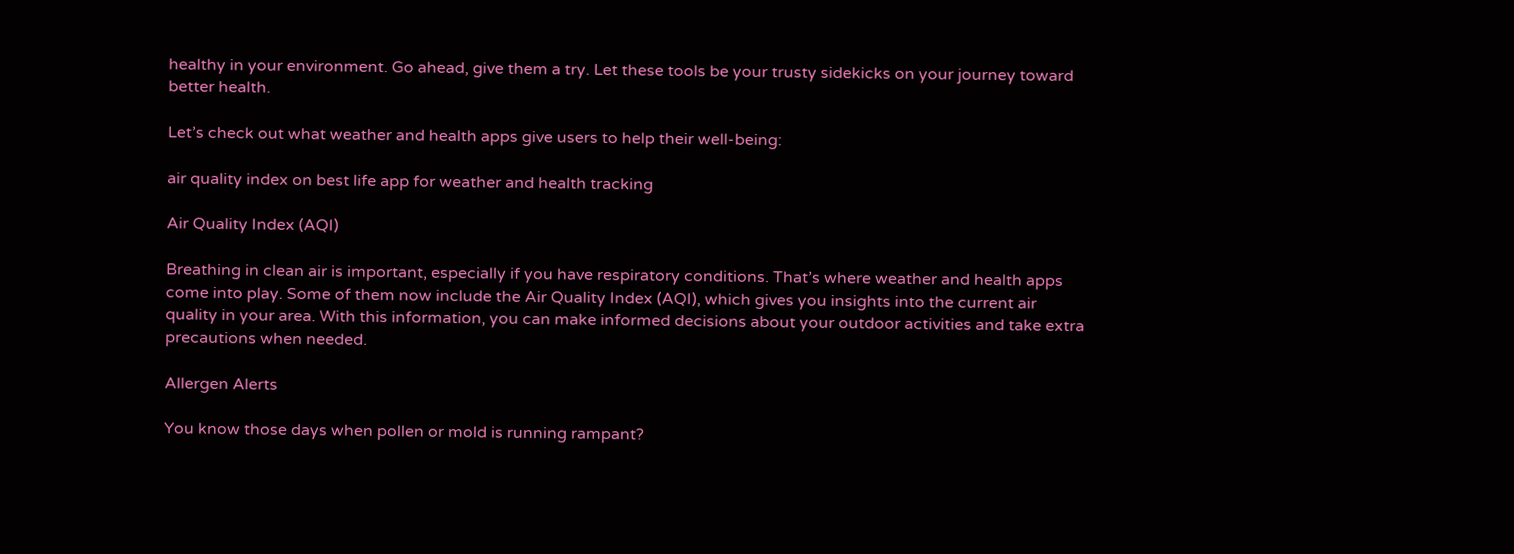healthy in your environment. Go ahead, give them a try. Let these tools be your trusty sidekicks on your journey toward better health.

Let’s check out what weather and health apps give users to help their well-being:

air quality index on best life app for weather and health tracking

Air Quality Index (AQI)

Breathing in clean air is important, especially if you have respiratory conditions. That’s where weather and health apps come into play. Some of them now include the Air Quality Index (AQI), which gives you insights into the current air quality in your area. With this information, you can make informed decisions about your outdoor activities and take extra precautions when needed.

Allergen Alerts

You know those days when pollen or mold is running rampant?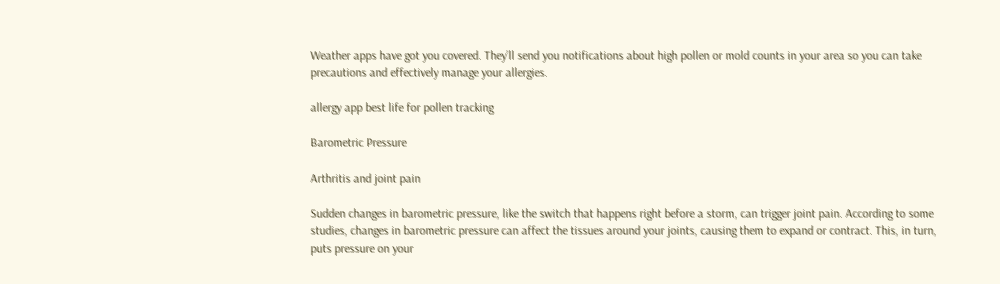Weather apps have got you covered. They’ll send you notifications about high pollen or mold counts in your area so you can take precautions and effectively manage your allergies.

allergy app best life for pollen tracking

Barometric Pressure

Arthritis and joint pain

Sudden changes in barometric pressure, like the switch that happens right before a storm, can trigger joint pain. According to some studies, changes in barometric pressure can affect the tissues around your joints, causing them to expand or contract. This, in turn, puts pressure on your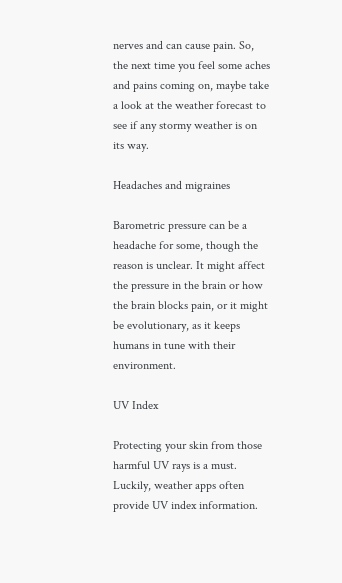nerves and can cause pain. So, the next time you feel some aches and pains coming on, maybe take a look at the weather forecast to see if any stormy weather is on its way.

Headaches and migraines

Barometric pressure can be a headache for some, though the reason is unclear. It might affect the pressure in the brain or how the brain blocks pain, or it might be evolutionary, as it keeps humans in tune with their environment.

UV Index

Protecting your skin from those harmful UV rays is a must. Luckily, weather apps often provide UV index information.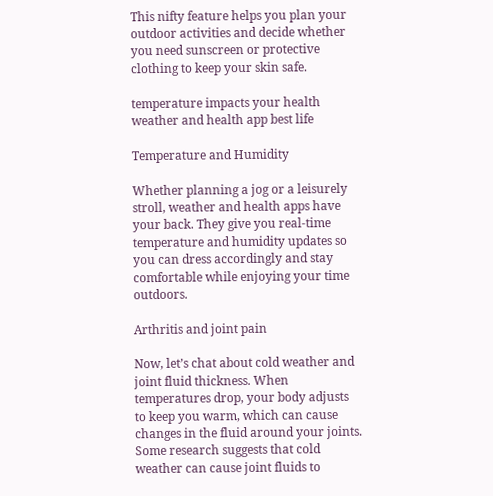This nifty feature helps you plan your outdoor activities and decide whether you need sunscreen or protective clothing to keep your skin safe.

temperature impacts your health weather and health app best life

Temperature and Humidity

Whether planning a jog or a leisurely stroll, weather and health apps have your back. They give you real-time temperature and humidity updates so you can dress accordingly and stay comfortable while enjoying your time outdoors.

Arthritis and joint pain

Now, let’s chat about cold weather and joint fluid thickness. When temperatures drop, your body adjusts to keep you warm, which can cause changes in the fluid around your joints. Some research suggests that cold weather can cause joint fluids to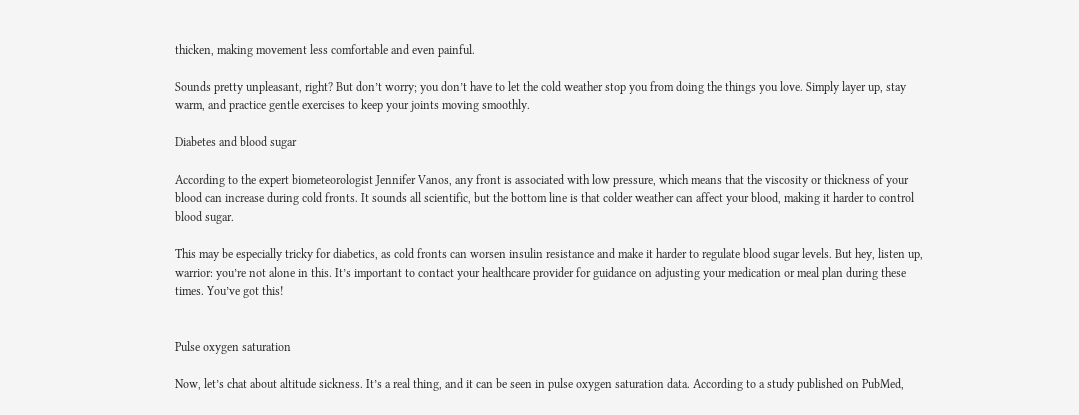thicken, making movement less comfortable and even painful.

Sounds pretty unpleasant, right? But don’t worry; you don’t have to let the cold weather stop you from doing the things you love. Simply layer up, stay warm, and practice gentle exercises to keep your joints moving smoothly.

Diabetes and blood sugar

According to the expert biometeorologist Jennifer Vanos, any front is associated with low pressure, which means that the viscosity or thickness of your blood can increase during cold fronts. It sounds all scientific, but the bottom line is that colder weather can affect your blood, making it harder to control blood sugar.

This may be especially tricky for diabetics, as cold fronts can worsen insulin resistance and make it harder to regulate blood sugar levels. But hey, listen up, warrior: you’re not alone in this. It’s important to contact your healthcare provider for guidance on adjusting your medication or meal plan during these times. You’ve got this!


Pulse oxygen saturation

Now, let’s chat about altitude sickness. It’s a real thing, and it can be seen in pulse oxygen saturation data. According to a study published on PubMed,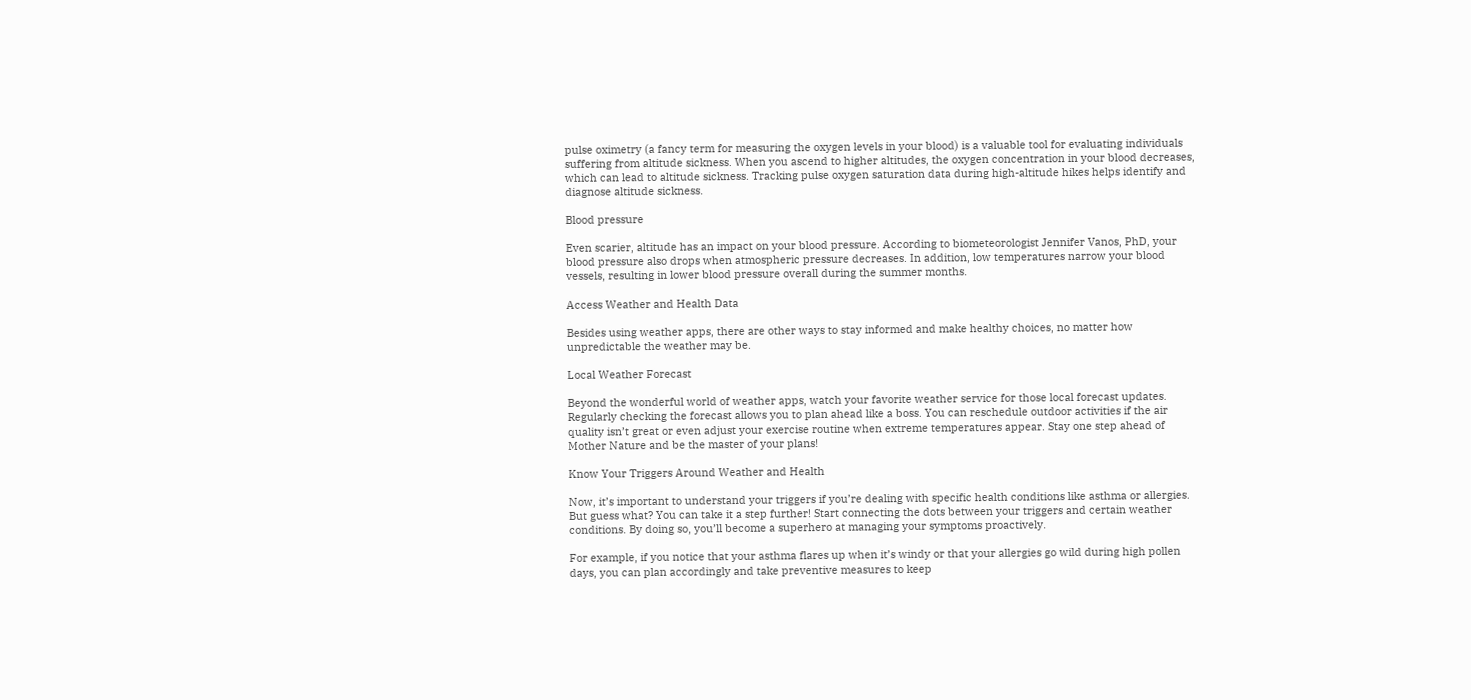pulse oximetry (a fancy term for measuring the oxygen levels in your blood) is a valuable tool for evaluating individuals suffering from altitude sickness. When you ascend to higher altitudes, the oxygen concentration in your blood decreases, which can lead to altitude sickness. Tracking pulse oxygen saturation data during high-altitude hikes helps identify and diagnose altitude sickness.

Blood pressure

Even scarier, altitude has an impact on your blood pressure. According to biometeorologist Jennifer Vanos, PhD, your blood pressure also drops when atmospheric pressure decreases. In addition, low temperatures narrow your blood vessels, resulting in lower blood pressure overall during the summer months.

Access Weather and Health Data

Besides using weather apps, there are other ways to stay informed and make healthy choices, no matter how unpredictable the weather may be.

Local Weather Forecast

Beyond the wonderful world of weather apps, watch your favorite weather service for those local forecast updates. Regularly checking the forecast allows you to plan ahead like a boss. You can reschedule outdoor activities if the air quality isn’t great or even adjust your exercise routine when extreme temperatures appear. Stay one step ahead of Mother Nature and be the master of your plans!

Know Your Triggers Around Weather and Health

Now, it’s important to understand your triggers if you’re dealing with specific health conditions like asthma or allergies. But guess what? You can take it a step further! Start connecting the dots between your triggers and certain weather conditions. By doing so, you’ll become a superhero at managing your symptoms proactively.

For example, if you notice that your asthma flares up when it’s windy or that your allergies go wild during high pollen days, you can plan accordingly and take preventive measures to keep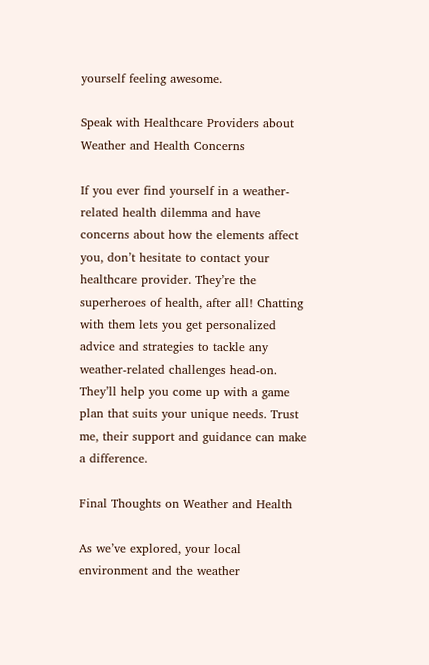yourself feeling awesome.

Speak with Healthcare Providers about Weather and Health Concerns

If you ever find yourself in a weather-related health dilemma and have concerns about how the elements affect you, don’t hesitate to contact your healthcare provider. They’re the superheroes of health, after all! Chatting with them lets you get personalized advice and strategies to tackle any weather-related challenges head-on. They’ll help you come up with a game plan that suits your unique needs. Trust me, their support and guidance can make a difference.

Final Thoughts on Weather and Health

As we’ve explored, your local environment and the weather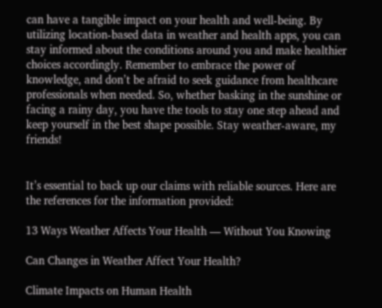can have a tangible impact on your health and well-being. By utilizing location-based data in weather and health apps, you can stay informed about the conditions around you and make healthier choices accordingly. Remember to embrace the power of knowledge, and don’t be afraid to seek guidance from healthcare professionals when needed. So, whether basking in the sunshine or facing a rainy day, you have the tools to stay one step ahead and keep yourself in the best shape possible. Stay weather-aware, my friends!


It’s essential to back up our claims with reliable sources. Here are the references for the information provided:

13 Ways Weather Affects Your Health — Without You Knowing

Can Changes in Weather Affect Your Health?

Climate Impacts on Human Health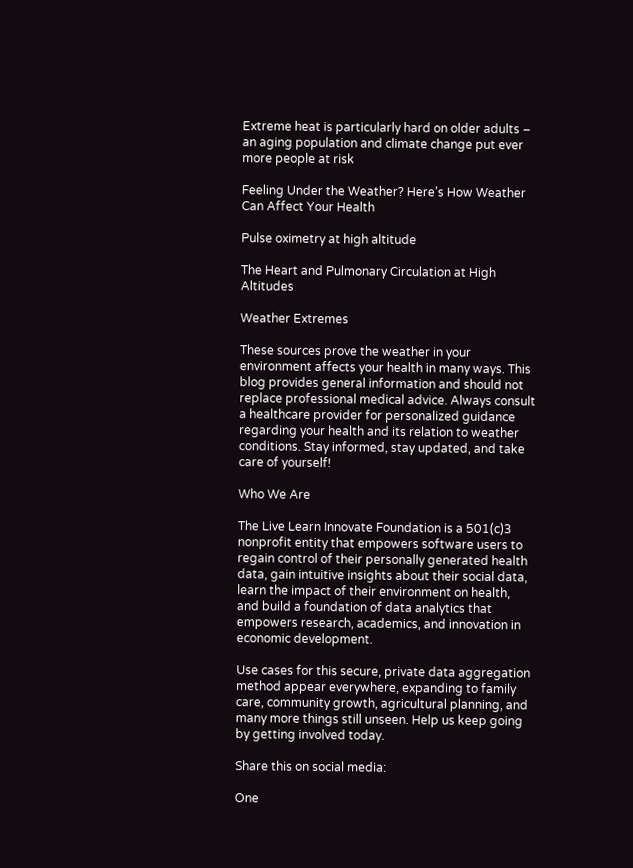Extreme heat is particularly hard on older adults – an aging population and climate change put ever more people at risk

Feeling Under the Weather? Here’s How Weather Can Affect Your Health

Pulse oximetry at high altitude

The Heart and Pulmonary Circulation at High Altitudes

Weather Extremes

These sources prove the weather in your environment affects your health in many ways. This blog provides general information and should not replace professional medical advice. Always consult a healthcare provider for personalized guidance regarding your health and its relation to weather conditions. Stay informed, stay updated, and take care of yourself!

Who We Are

The Live Learn Innovate Foundation is a 501(c)3 nonprofit entity that empowers software users to regain control of their personally generated health data, gain intuitive insights about their social data, learn the impact of their environment on health, and build a foundation of data analytics that empowers research, academics, and innovation in economic development.

Use cases for this secure, private data aggregation method appear everywhere, expanding to family care, community growth, agricultural planning, and many more things still unseen. Help us keep going by getting involved today.

Share this on social media:

One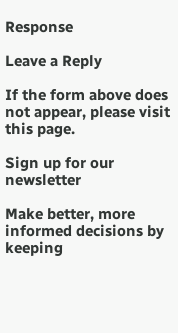Response

Leave a Reply

If the form above does not appear, please visit this page.

Sign up for our newsletter

Make better, more informed decisions by keeping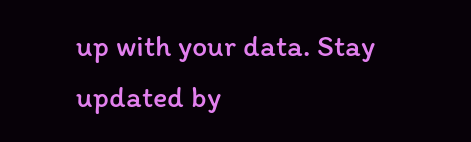up with your data. Stay updated by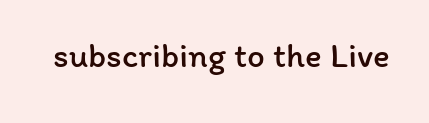subscribing to the Live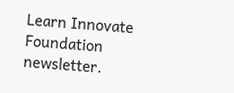Learn Innovate Foundation newsletter.